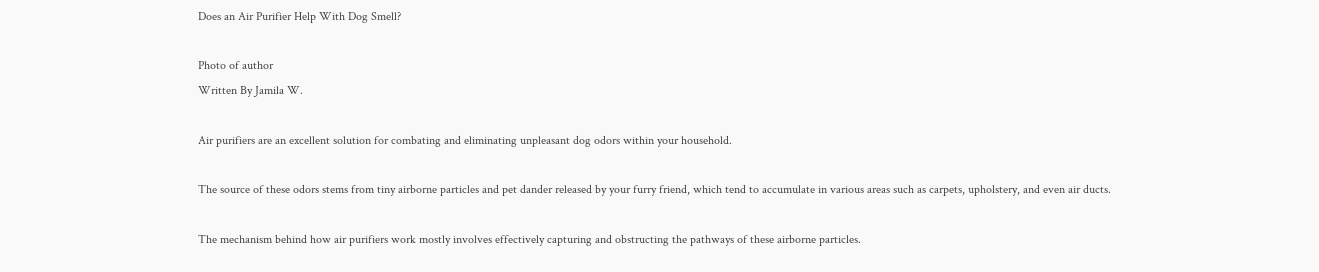Does an Air Purifier Help With Dog Smell?

Photo of author
Written By Jamila W.

Air purifiers are an excellent solution for combating and eliminating unpleasant dog odors within your household.

The source of these odors stems from tiny airborne particles and pet dander released by your furry friend, which tend to accumulate in various areas such as carpets, upholstery, and even air ducts.

The mechanism behind how air purifiers work mostly involves effectively capturing and obstructing the pathways of these airborne particles.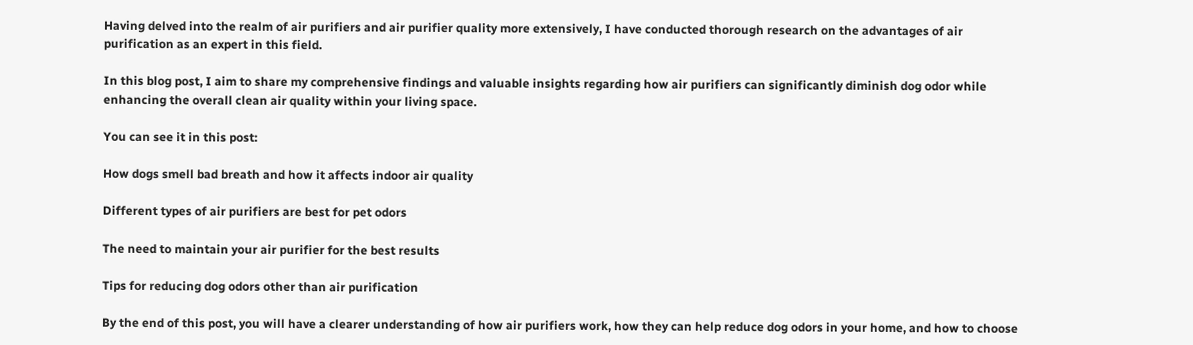Having delved into the realm of air purifiers and air purifier quality more extensively, I have conducted thorough research on the advantages of air purification as an expert in this field.

In this blog post, I aim to share my comprehensive findings and valuable insights regarding how air purifiers can significantly diminish dog odor while enhancing the overall clean air quality within your living space.

You can see it in this post:

How dogs smell bad breath and how it affects indoor air quality

Different types of air purifiers are best for pet odors

The need to maintain your air purifier for the best results

Tips for reducing dog odors other than air purification

By the end of this post, you will have a clearer understanding of how air purifiers work, how they can help reduce dog odors in your home, and how to choose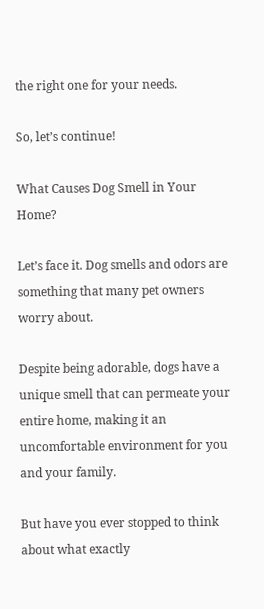the right one for your needs.

So, let’s continue!

What Causes Dog Smell in Your Home?

Let’s face it. Dog smells and odors are something that many pet owners worry about.

Despite being adorable, dogs have a unique smell that can permeate your entire home, making it an uncomfortable environment for you and your family.

But have you ever stopped to think about what exactly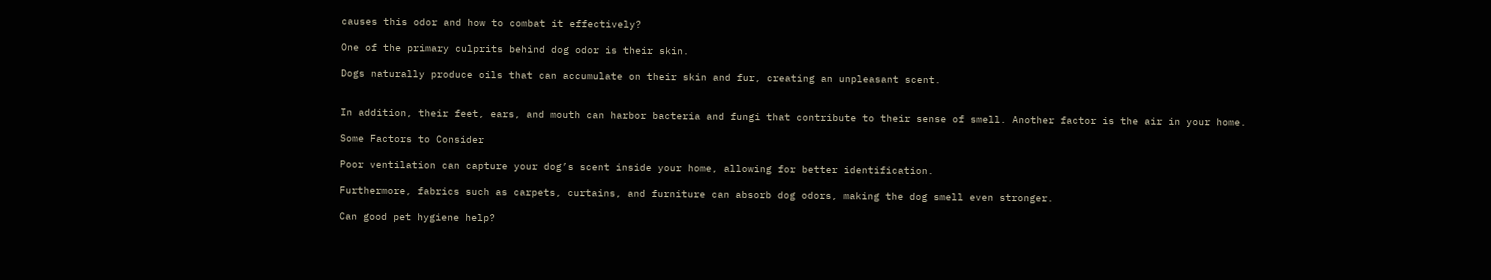causes this odor and how to combat it effectively?

One of the primary culprits behind dog odor is their skin.

Dogs naturally produce oils that can accumulate on their skin and fur, creating an unpleasant scent.


In addition, their feet, ears, and mouth can harbor bacteria and fungi that contribute to their sense of smell. Another factor is the air in your home.

Some Factors to Consider

Poor ventilation can capture your dog’s scent inside your home, allowing for better identification.

Furthermore, fabrics such as carpets, curtains, and furniture can absorb dog odors, making the dog smell even stronger.

Can good pet hygiene help?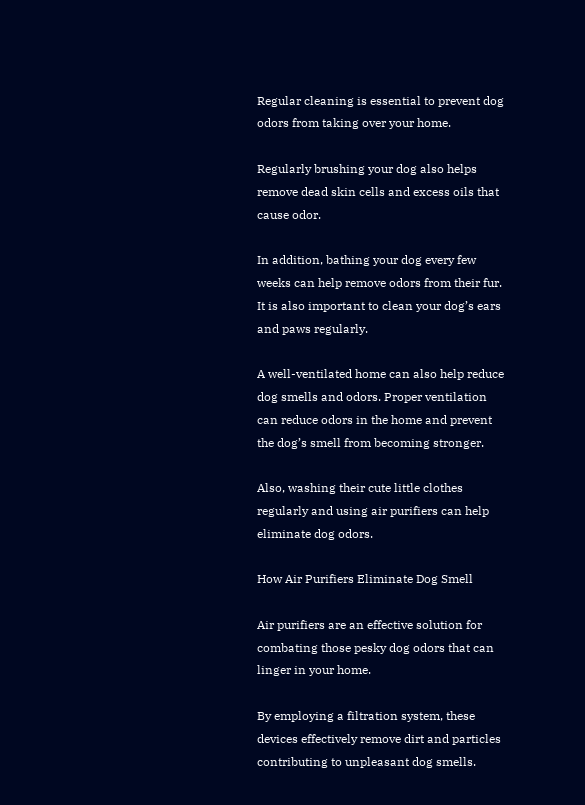Regular cleaning is essential to prevent dog odors from taking over your home.

Regularly brushing your dog also helps remove dead skin cells and excess oils that cause odor.

In addition, bathing your dog every few weeks can help remove odors from their fur. It is also important to clean your dog’s ears and paws regularly.

A well-ventilated home can also help reduce dog smells and odors. Proper ventilation can reduce odors in the home and prevent the dog’s smell from becoming stronger.

Also, washing their cute little clothes regularly and using air purifiers can help eliminate dog odors.

How Air Purifiers Eliminate Dog Smell

Air purifiers are an effective solution for combating those pesky dog odors that can linger in your home.

By employing a filtration system, these devices effectively remove dirt and particles contributing to unpleasant dog smells.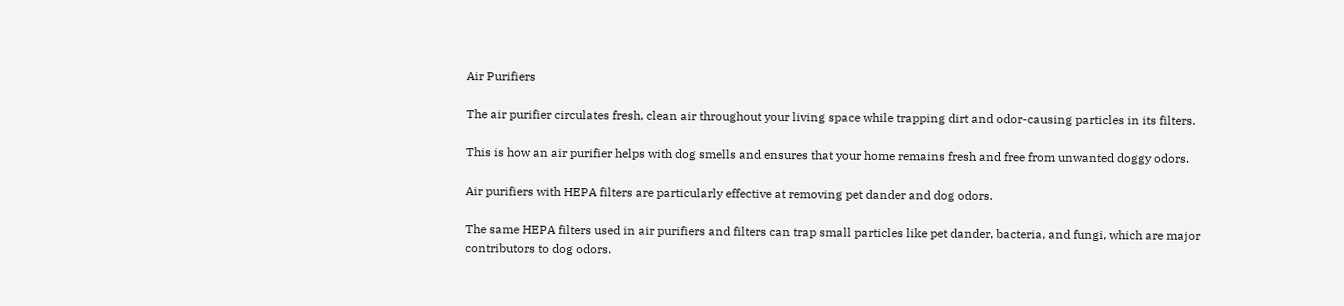Air Purifiers

The air purifier circulates fresh, clean air throughout your living space while trapping dirt and odor-causing particles in its filters.

This is how an air purifier helps with dog smells and ensures that your home remains fresh and free from unwanted doggy odors.

Air purifiers with HEPA filters are particularly effective at removing pet dander and dog odors.

The same HEPA filters used in air purifiers and filters can trap small particles like pet dander, bacteria, and fungi, which are major contributors to dog odors.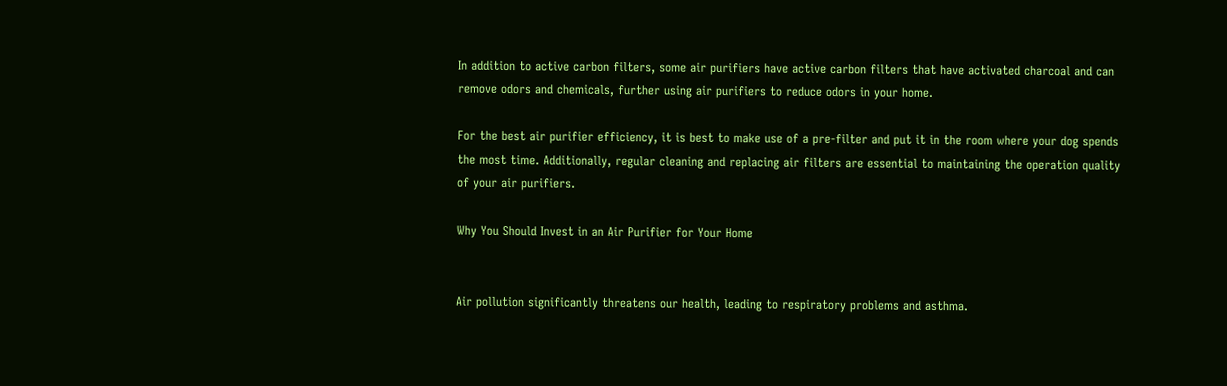In addition to active carbon filters, some air purifiers have active carbon filters that have activated charcoal and can remove odors and chemicals, further using air purifiers to reduce odors in your home.

For the best air purifier efficiency, it is best to make use of a pre-filter and put it in the room where your dog spends the most time. Additionally, regular cleaning and replacing air filters are essential to maintaining the operation quality of your air purifiers.

Why You Should Invest in an Air Purifier for Your Home


Air pollution significantly threatens our health, leading to respiratory problems and asthma.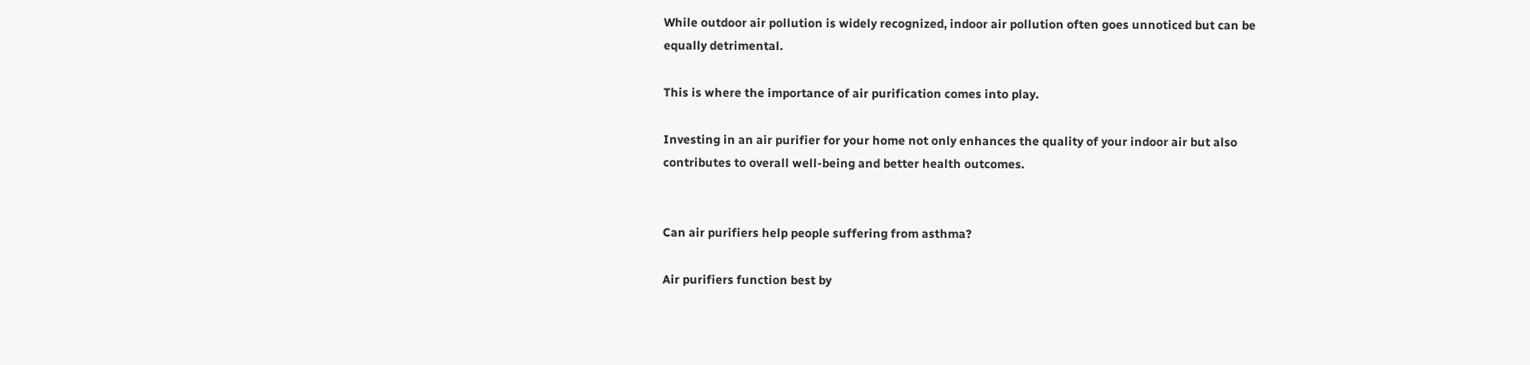While outdoor air pollution is widely recognized, indoor air pollution often goes unnoticed but can be equally detrimental.

This is where the importance of air purification comes into play.

Investing in an air purifier for your home not only enhances the quality of your indoor air but also contributes to overall well-being and better health outcomes.


Can air purifiers help people suffering from asthma?

Air purifiers function best by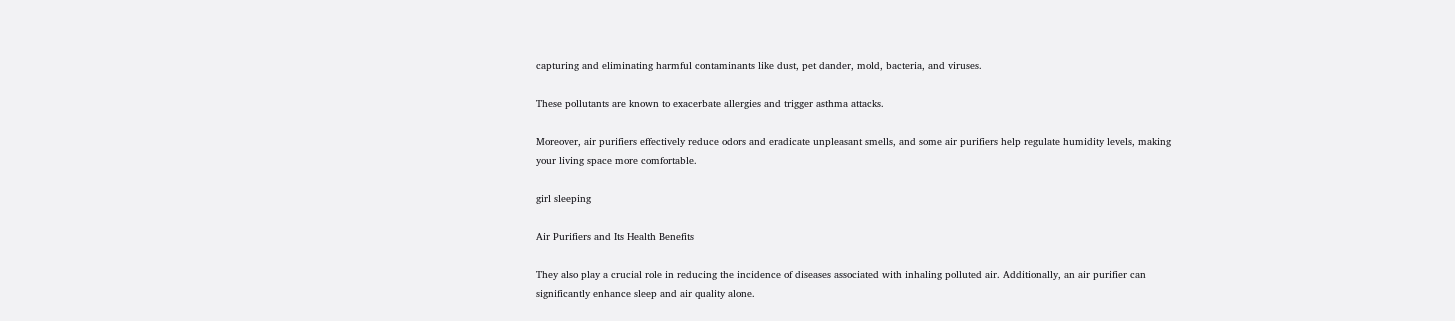capturing and eliminating harmful contaminants like dust, pet dander, mold, bacteria, and viruses.

These pollutants are known to exacerbate allergies and trigger asthma attacks.

Moreover, air purifiers effectively reduce odors and eradicate unpleasant smells, and some air purifiers help regulate humidity levels, making your living space more comfortable.

girl sleeping

Air Purifiers and Its Health Benefits

They also play a crucial role in reducing the incidence of diseases associated with inhaling polluted air. Additionally, an air purifier can significantly enhance sleep and air quality alone.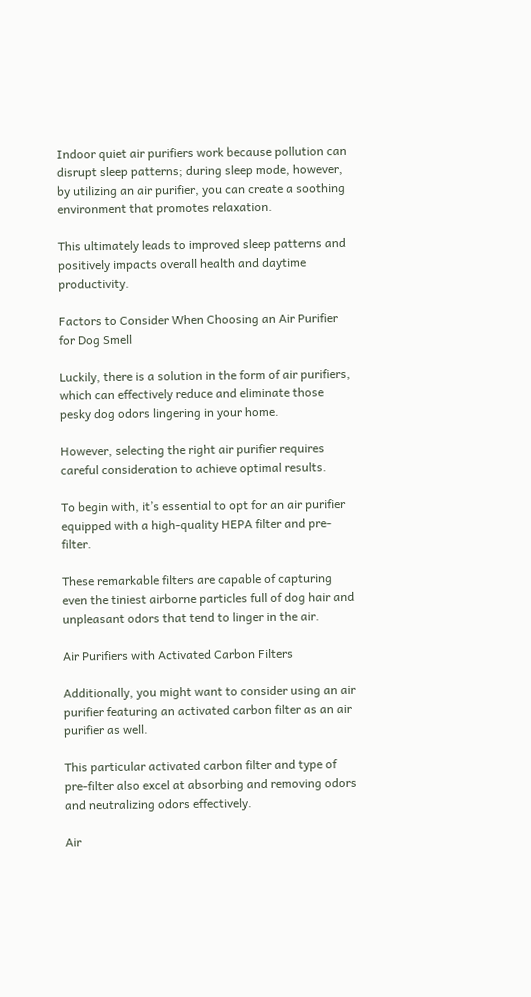Indoor quiet air purifiers work because pollution can disrupt sleep patterns; during sleep mode, however, by utilizing an air purifier, you can create a soothing environment that promotes relaxation.

This ultimately leads to improved sleep patterns and positively impacts overall health and daytime productivity.

Factors to Consider When Choosing an Air Purifier for Dog Smell

Luckily, there is a solution in the form of air purifiers, which can effectively reduce and eliminate those pesky dog odors lingering in your home.

However, selecting the right air purifier requires careful consideration to achieve optimal results.

To begin with, it’s essential to opt for an air purifier equipped with a high-quality HEPA filter and pre-filter.

These remarkable filters are capable of capturing even the tiniest airborne particles full of dog hair and unpleasant odors that tend to linger in the air.

Air Purifiers with Activated Carbon Filters

Additionally, you might want to consider using an air purifier featuring an activated carbon filter as an air purifier as well.

This particular activated carbon filter and type of pre-filter also excel at absorbing and removing odors and neutralizing odors effectively.

Air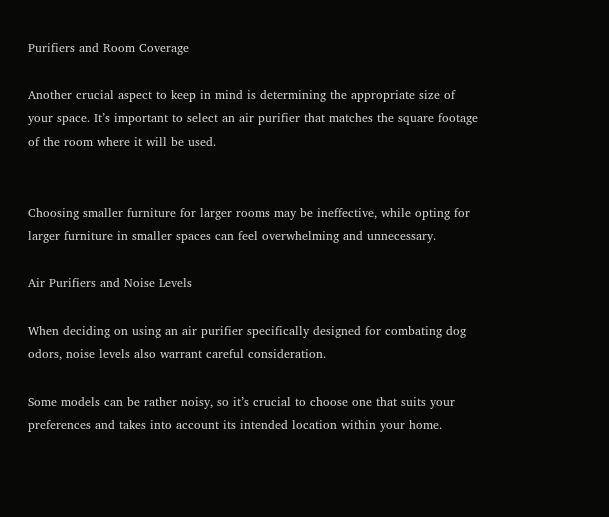Purifiers and Room Coverage

Another crucial aspect to keep in mind is determining the appropriate size of your space. It’s important to select an air purifier that matches the square footage of the room where it will be used.


Choosing smaller furniture for larger rooms may be ineffective, while opting for larger furniture in smaller spaces can feel overwhelming and unnecessary.

Air Purifiers and Noise Levels

When deciding on using an air purifier specifically designed for combating dog odors, noise levels also warrant careful consideration.

Some models can be rather noisy, so it’s crucial to choose one that suits your preferences and takes into account its intended location within your home.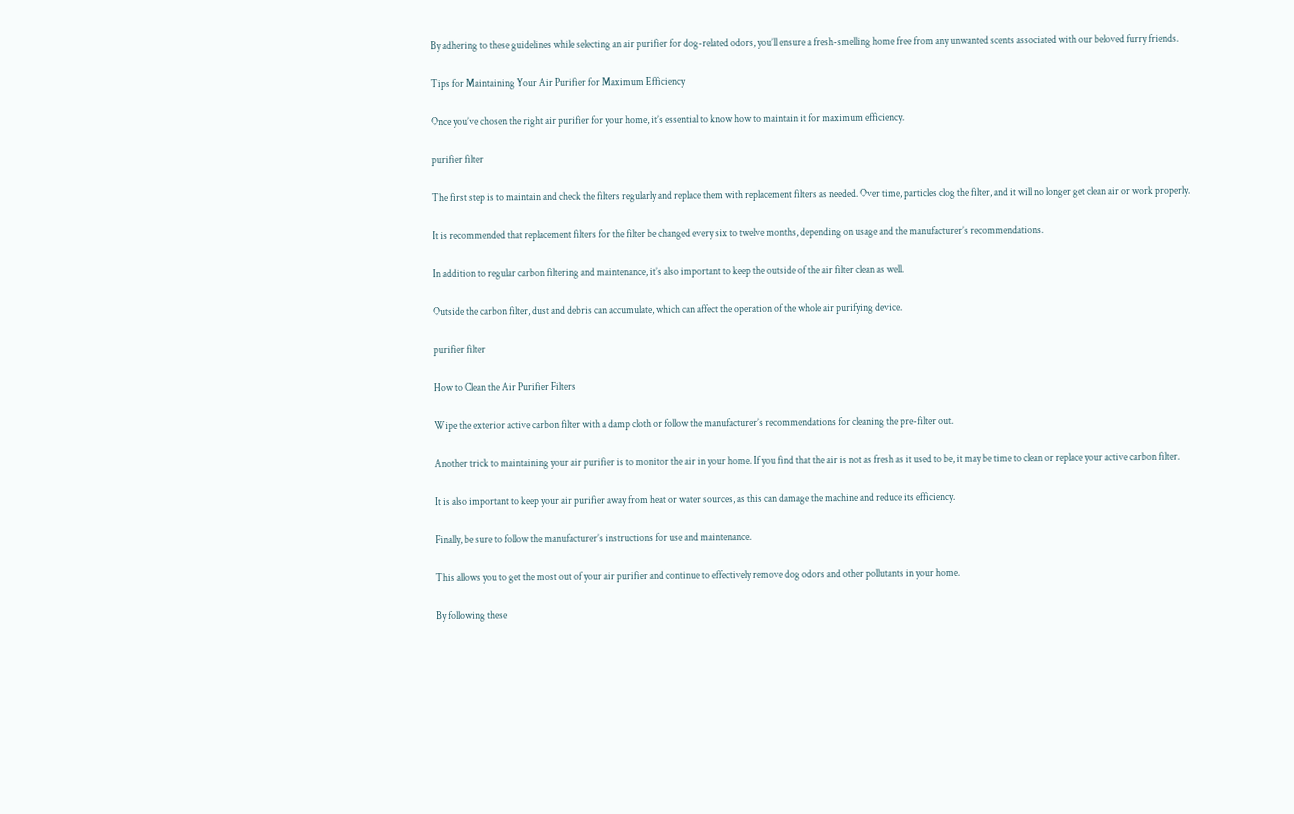By adhering to these guidelines while selecting an air purifier for dog-related odors, you’ll ensure a fresh-smelling home free from any unwanted scents associated with our beloved furry friends.

Tips for Maintaining Your Air Purifier for Maximum Efficiency

Once you’ve chosen the right air purifier for your home, it’s essential to know how to maintain it for maximum efficiency.

purifier filter

The first step is to maintain and check the filters regularly and replace them with replacement filters as needed. Over time, particles clog the filter, and it will no longer get clean air or work properly.

It is recommended that replacement filters for the filter be changed every six to twelve months, depending on usage and the manufacturer’s recommendations.

In addition to regular carbon filtering and maintenance, it’s also important to keep the outside of the air filter clean as well.

Outside the carbon filter, dust and debris can accumulate, which can affect the operation of the whole air purifying device.

purifier filter

How to Clean the Air Purifier Filters

Wipe the exterior active carbon filter with a damp cloth or follow the manufacturer’s recommendations for cleaning the pre-filter out.

Another trick to maintaining your air purifier is to monitor the air in your home. If you find that the air is not as fresh as it used to be, it may be time to clean or replace your active carbon filter.

It is also important to keep your air purifier away from heat or water sources, as this can damage the machine and reduce its efficiency.

Finally, be sure to follow the manufacturer’s instructions for use and maintenance.

This allows you to get the most out of your air purifier and continue to effectively remove dog odors and other pollutants in your home.

By following these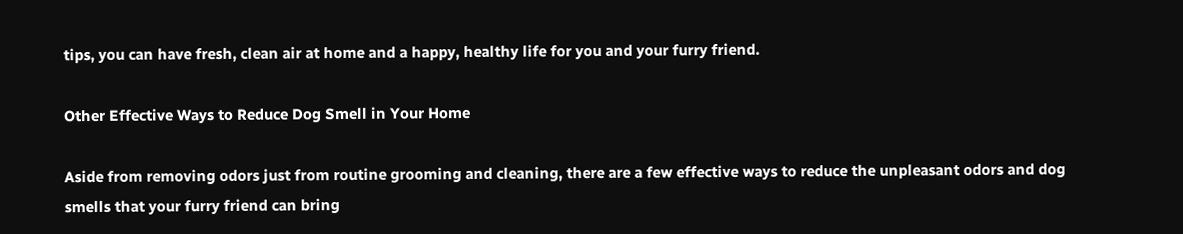tips, you can have fresh, clean air at home and a happy, healthy life for you and your furry friend.

Other Effective Ways to Reduce Dog Smell in Your Home

Aside from removing odors just from routine grooming and cleaning, there are a few effective ways to reduce the unpleasant odors and dog smells that your furry friend can bring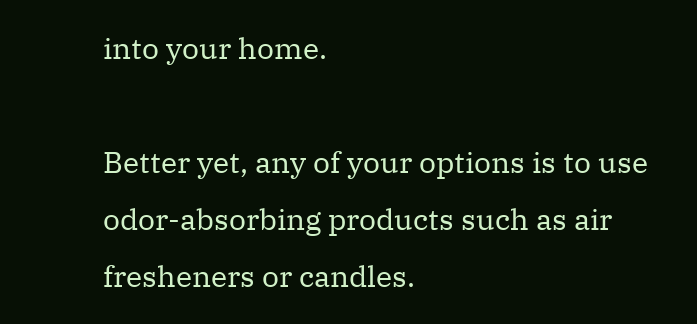into your home.

Better yet, any of your options is to use odor-absorbing products such as air fresheners or candles.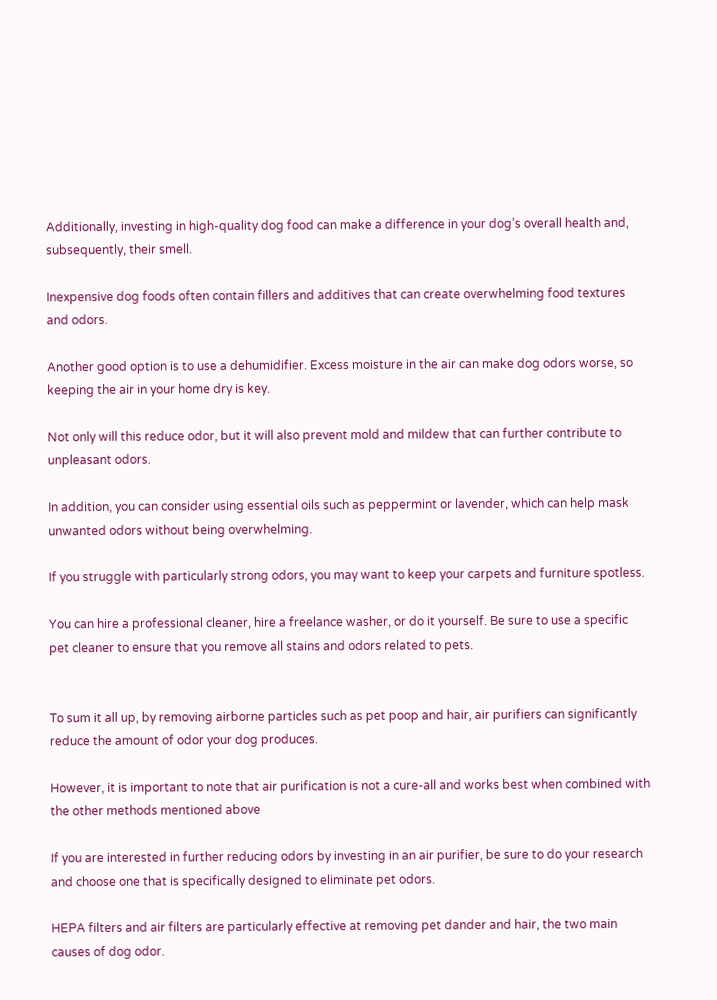Additionally, investing in high-quality dog food can make a difference in your dog’s overall health and, subsequently, their smell.

Inexpensive dog foods often contain fillers and additives that can create overwhelming food textures and odors.

Another good option is to use a dehumidifier. Excess moisture in the air can make dog odors worse, so keeping the air in your home dry is key.

Not only will this reduce odor, but it will also prevent mold and mildew that can further contribute to unpleasant odors.

In addition, you can consider using essential oils such as peppermint or lavender, which can help mask unwanted odors without being overwhelming.

If you struggle with particularly strong odors, you may want to keep your carpets and furniture spotless.

You can hire a professional cleaner, hire a freelance washer, or do it yourself. Be sure to use a specific pet cleaner to ensure that you remove all stains and odors related to pets.


To sum it all up, by removing airborne particles such as pet poop and hair, air purifiers can significantly reduce the amount of odor your dog produces.

However, it is important to note that air purification is not a cure-all and works best when combined with the other methods mentioned above

If you are interested in further reducing odors by investing in an air purifier, be sure to do your research and choose one that is specifically designed to eliminate pet odors.

HEPA filters and air filters are particularly effective at removing pet dander and hair, the two main causes of dog odor.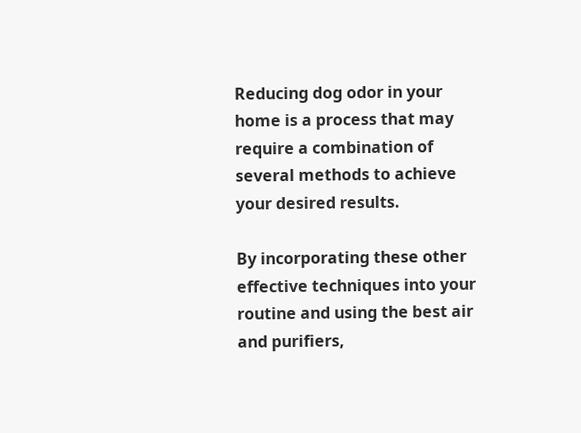Reducing dog odor in your home is a process that may require a combination of several methods to achieve your desired results.

By incorporating these other effective techniques into your routine and using the best air and purifiers,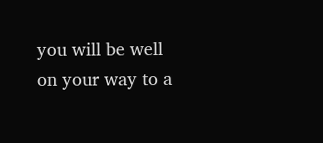you will be well on your way to a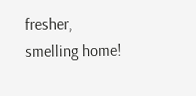fresher, smelling home!